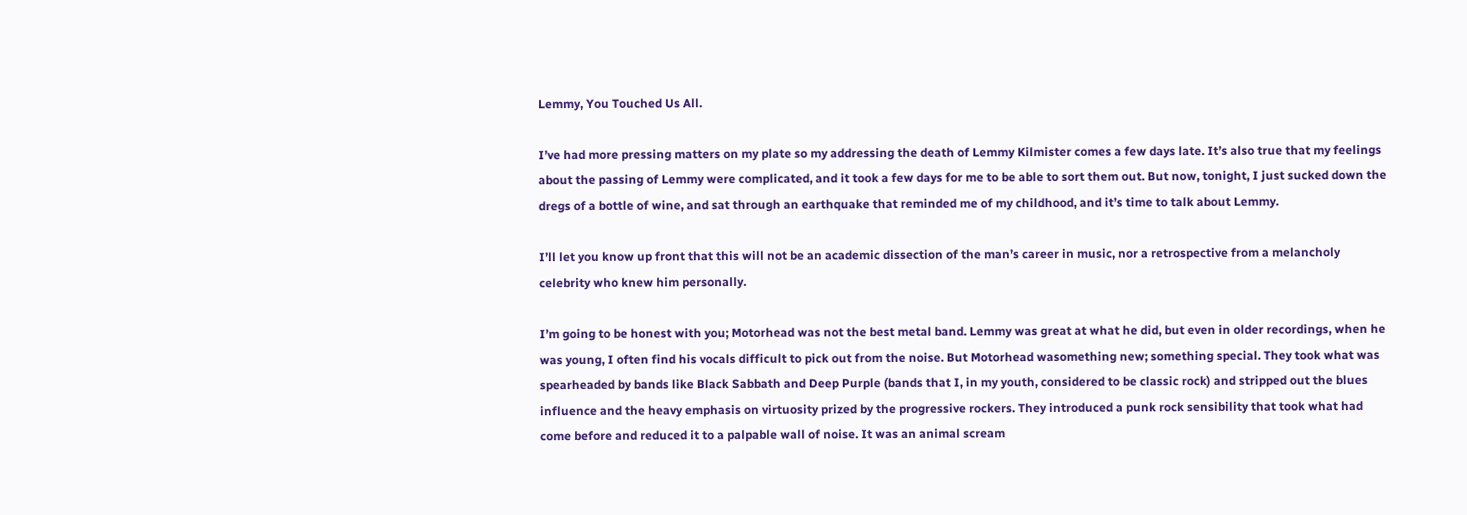Lemmy, You Touched Us All.

I’ve had more pressing matters on my plate so my addressing the death of Lemmy Kilmister comes a few days late. It’s also true that my feelings about the passing of Lemmy were complicated, and it took a few days for me to be able to sort them out. But now, tonight, I just sucked down the dregs of a bottle of wine, and sat through an earthquake that reminded me of my childhood, and it’s time to talk about Lemmy.

I’ll let you know up front that this will not be an academic dissection of the man’s career in music, nor a retrospective from a melancholy celebrity who knew him personally.

I’m going to be honest with you; Motorhead was not the best metal band. Lemmy was great at what he did, but even in older recordings, when he was young, I often find his vocals difficult to pick out from the noise. But Motorhead wasomething new; something special. They took what was spearheaded by bands like Black Sabbath and Deep Purple (bands that I, in my youth, considered to be classic rock) and stripped out the blues influence and the heavy emphasis on virtuosity prized by the progressive rockers. They introduced a punk rock sensibility that took what had come before and reduced it to a palpable wall of noise. It was an animal scream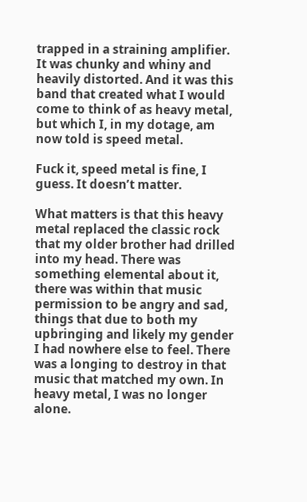trapped in a straining amplifier. It was chunky and whiny and heavily distorted. And it was this band that created what I would come to think of as heavy metal, but which I, in my dotage, am now told is speed metal.

Fuck it, speed metal is fine, I guess. It doesn’t matter.

What matters is that this heavy metal replaced the classic rock that my older brother had drilled into my head. There was something elemental about it, there was within that music permission to be angry and sad, things that due to both my upbringing and likely my gender I had nowhere else to feel. There was a longing to destroy in that music that matched my own. In heavy metal, I was no longer alone.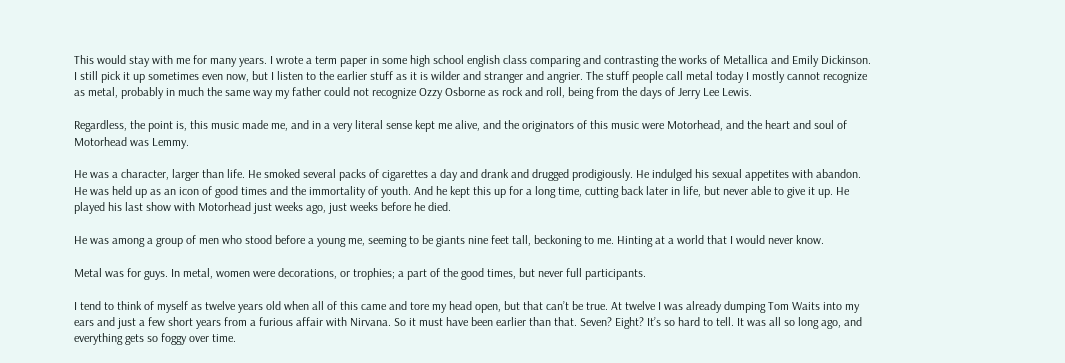This would stay with me for many years. I wrote a term paper in some high school english class comparing and contrasting the works of Metallica and Emily Dickinson. I still pick it up sometimes even now, but I listen to the earlier stuff as it is wilder and stranger and angrier. The stuff people call metal today I mostly cannot recognize as metal, probably in much the same way my father could not recognize Ozzy Osborne as rock and roll, being from the days of Jerry Lee Lewis.

Regardless, the point is, this music made me, and in a very literal sense kept me alive, and the originators of this music were Motorhead, and the heart and soul of Motorhead was Lemmy.

He was a character, larger than life. He smoked several packs of cigarettes a day and drank and drugged prodigiously. He indulged his sexual appetites with abandon. He was held up as an icon of good times and the immortality of youth. And he kept this up for a long time, cutting back later in life, but never able to give it up. He played his last show with Motorhead just weeks ago, just weeks before he died.

He was among a group of men who stood before a young me, seeming to be giants nine feet tall, beckoning to me. Hinting at a world that I would never know.

Metal was for guys. In metal, women were decorations, or trophies; a part of the good times, but never full participants.

I tend to think of myself as twelve years old when all of this came and tore my head open, but that can’t be true. At twelve I was already dumping Tom Waits into my ears and just a few short years from a furious affair with Nirvana. So it must have been earlier than that. Seven? Eight? It’s so hard to tell. It was all so long ago, and everything gets so foggy over time.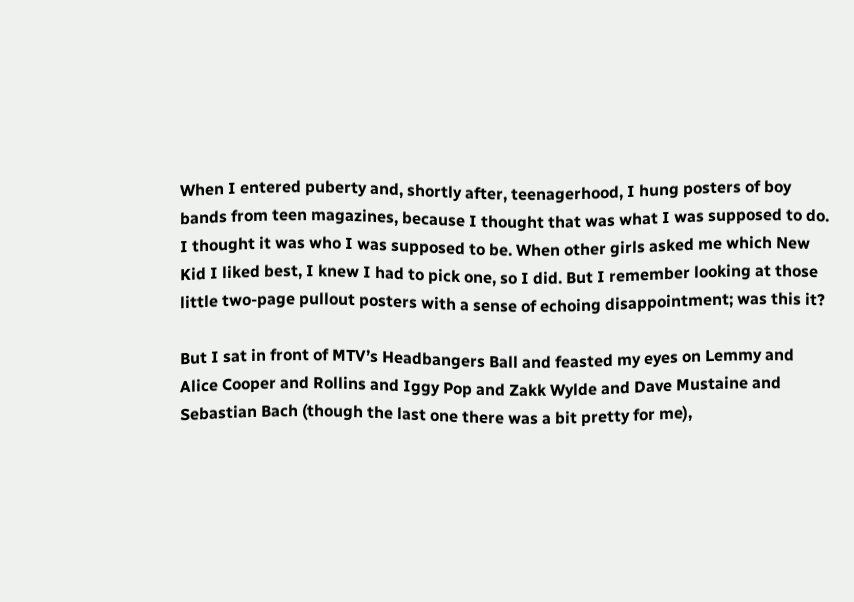When I entered puberty and, shortly after, teenagerhood, I hung posters of boy bands from teen magazines, because I thought that was what I was supposed to do. I thought it was who I was supposed to be. When other girls asked me which New Kid I liked best, I knew I had to pick one, so I did. But I remember looking at those little two-page pullout posters with a sense of echoing disappointment; was this it?

But I sat in front of MTV’s Headbangers Ball and feasted my eyes on Lemmy and Alice Cooper and Rollins and Iggy Pop and Zakk Wylde and Dave Mustaine and Sebastian Bach (though the last one there was a bit pretty for me),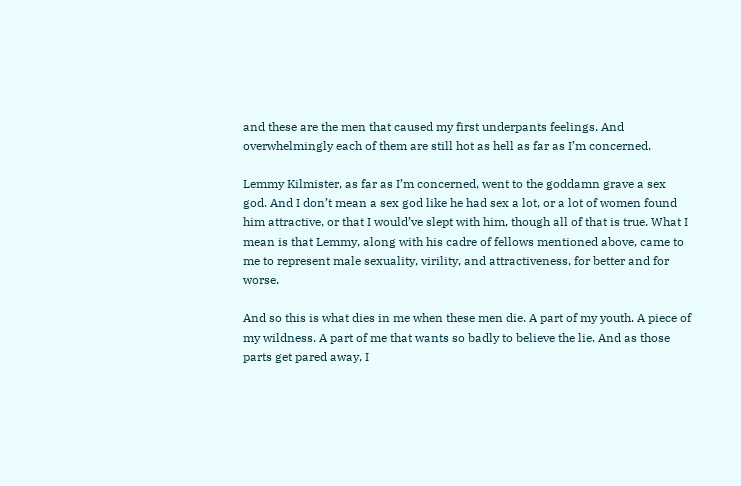and these are the men that caused my first underpants feelings. And overwhelmingly each of them are still hot as hell as far as I’m concerned.

Lemmy Kilmister, as far as I’m concerned, went to the goddamn grave a sex god. And I don’t mean a sex god like he had sex a lot, or a lot of women found him attractive, or that I would’ve slept with him, though all of that is true. What I mean is that Lemmy, along with his cadre of fellows mentioned above, came to me to represent male sexuality, virility, and attractiveness, for better and for worse.

And so this is what dies in me when these men die. A part of my youth. A piece of my wildness. A part of me that wants so badly to believe the lie. And as those parts get pared away, I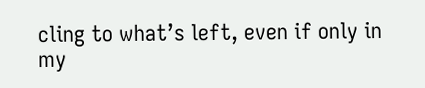cling to what’s left, even if only in my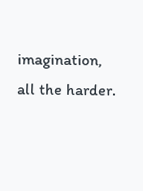imagination, all the harder.